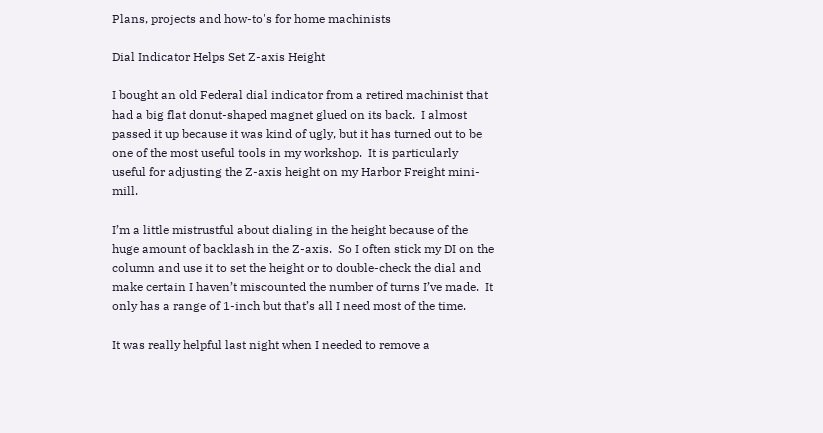Plans, projects and how-to's for home machinists

Dial Indicator Helps Set Z-axis Height

I bought an old Federal dial indicator from a retired machinist that had a big flat donut-shaped magnet glued on its back.  I almost passed it up because it was kind of ugly, but it has turned out to be one of the most useful tools in my workshop.  It is particularly useful for adjusting the Z-axis height on my Harbor Freight mini-mill.

I’m a little mistrustful about dialing in the height because of the huge amount of backlash in the Z-axis.  So I often stick my DI on the column and use it to set the height or to double-check the dial and make certain I haven’t miscounted the number of turns I’ve made.  It only has a range of 1-inch but that’s all I need most of the time.

It was really helpful last night when I needed to remove a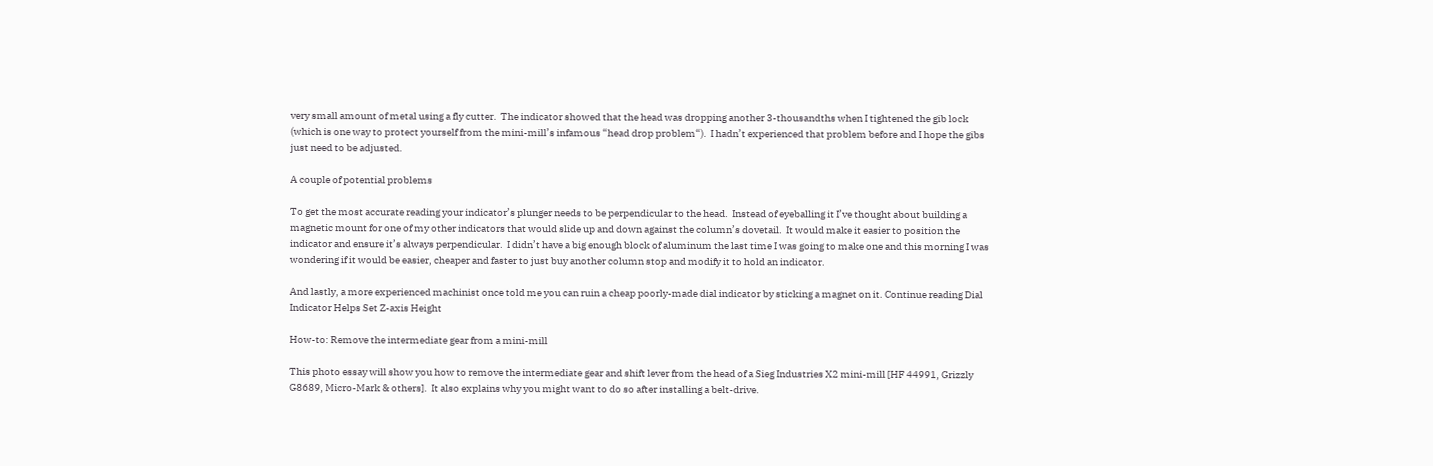very small amount of metal using a fly cutter.  The indicator showed that the head was dropping another 3-thousandths when I tightened the gib lock (which is one way to protect yourself from the mini-mill’s infamous “head drop problem“).  I hadn’t experienced that problem before and I hope the gibs just need to be adjusted.

A couple of potential problems

To get the most accurate reading your indicator’s plunger needs to be perpendicular to the head.  Instead of eyeballing it I’ve thought about building a magnetic mount for one of my other indicators that would slide up and down against the column’s dovetail.  It would make it easier to position the indicator and ensure it’s always perpendicular.  I didn’t have a big enough block of aluminum the last time I was going to make one and this morning I was wondering if it would be easier, cheaper and faster to just buy another column stop and modify it to hold an indicator.

And lastly, a more experienced machinist once told me you can ruin a cheap poorly-made dial indicator by sticking a magnet on it. Continue reading Dial Indicator Helps Set Z-axis Height

How-to: Remove the intermediate gear from a mini-mill

This photo essay will show you how to remove the intermediate gear and shift lever from the head of a Sieg Industries X2 mini-mill [HF 44991, Grizzly G8689, Micro-Mark & others].  It also explains why you might want to do so after installing a belt-drive.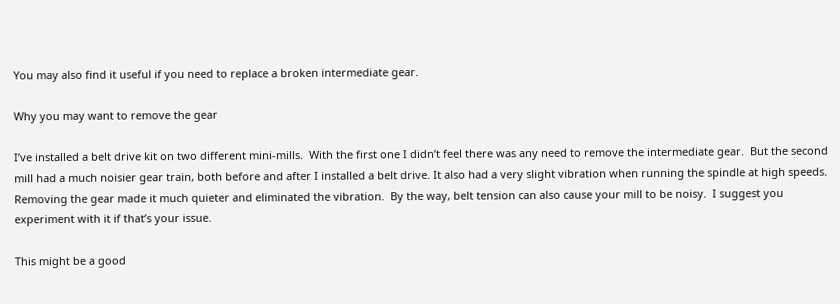You may also find it useful if you need to replace a broken intermediate gear.

Why you may want to remove the gear

I’ve installed a belt drive kit on two different mini-mills.  With the first one I didn’t feel there was any need to remove the intermediate gear.  But the second mill had a much noisier gear train, both before and after I installed a belt drive. It also had a very slight vibration when running the spindle at high speeds.  Removing the gear made it much quieter and eliminated the vibration.  By the way, belt tension can also cause your mill to be noisy.  I suggest you experiment with it if that’s your issue.

This might be a good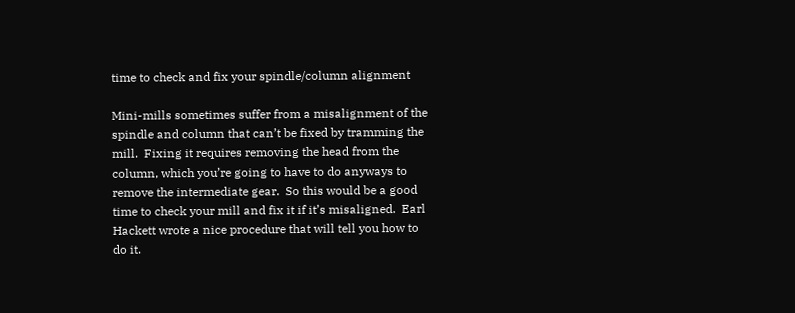time to check and fix your spindle/column alignment

Mini-mills sometimes suffer from a misalignment of the spindle and column that can’t be fixed by tramming the mill.  Fixing it requires removing the head from the column, which you’re going to have to do anyways to remove the intermediate gear.  So this would be a good time to check your mill and fix it if it’s misaligned.  Earl Hackett wrote a nice procedure that will tell you how to do it.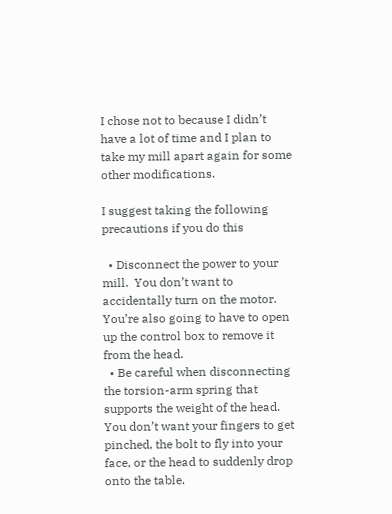I chose not to because I didn’t have a lot of time and I plan to take my mill apart again for some other modifications.

I suggest taking the following precautions if you do this

  • Disconnect the power to your mill.  You don’t want to accidentally turn on the motor.  You’re also going to have to open up the control box to remove it from the head.
  • Be careful when disconnecting the torsion-arm spring that supports the weight of the head.  You don’t want your fingers to get pinched, the bolt to fly into your face, or the head to suddenly drop onto the table.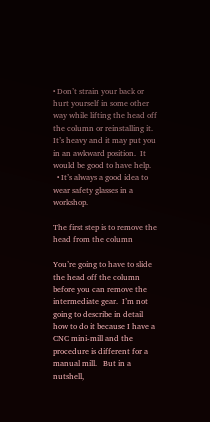• Don’t strain your back or hurt yourself in some other way while lifting the head off the column or reinstalling it.  It’s heavy and it may put you in an awkward position.  It would be good to have help.
  • It’s always a good idea to wear safety glasses in a workshop.

The first step is to remove the head from the column

You’re going to have to slide the head off the column before you can remove the intermediate gear.  I’m not going to describe in detail how to do it because I have a CNC mini-mill and the procedure is different for a manual mill.   But in a nutshell,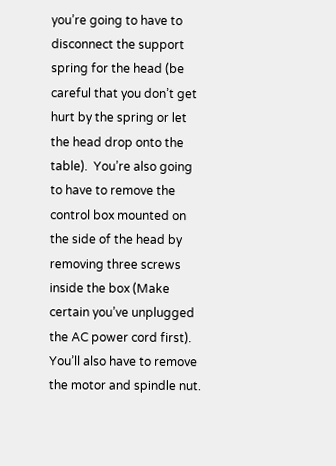you’re going to have to disconnect the support spring for the head (be careful that you don’t get hurt by the spring or let the head drop onto the table).  You’re also going to have to remove the control box mounted on the side of the head by removing three screws inside the box (Make certain you’ve unplugged the AC power cord first).  You’ll also have to remove the motor and spindle nut.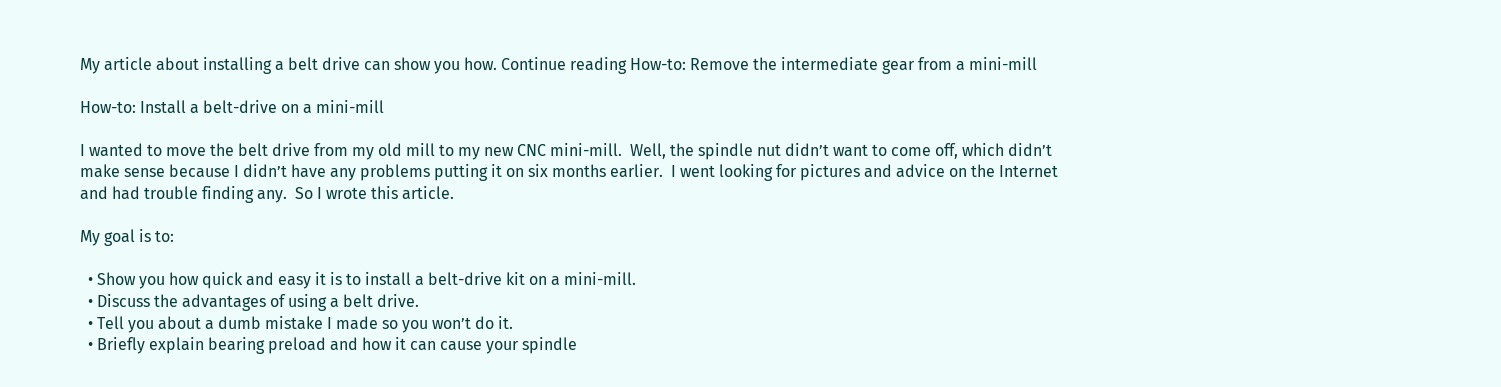My article about installing a belt drive can show you how. Continue reading How-to: Remove the intermediate gear from a mini-mill

How-to: Install a belt-drive on a mini-mill

I wanted to move the belt drive from my old mill to my new CNC mini-mill.  Well, the spindle nut didn’t want to come off, which didn’t make sense because I didn’t have any problems putting it on six months earlier.  I went looking for pictures and advice on the Internet and had trouble finding any.  So I wrote this article.

My goal is to:

  • Show you how quick and easy it is to install a belt-drive kit on a mini-mill.
  • Discuss the advantages of using a belt drive.
  • Tell you about a dumb mistake I made so you won’t do it.
  • Briefly explain bearing preload and how it can cause your spindle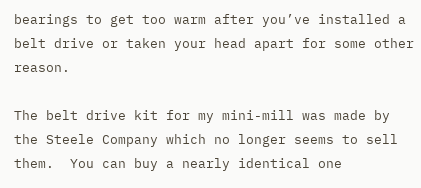bearings to get too warm after you’ve installed a belt drive or taken your head apart for some other reason.

The belt drive kit for my mini-mill was made by the Steele Company which no longer seems to sell them.  You can buy a nearly identical one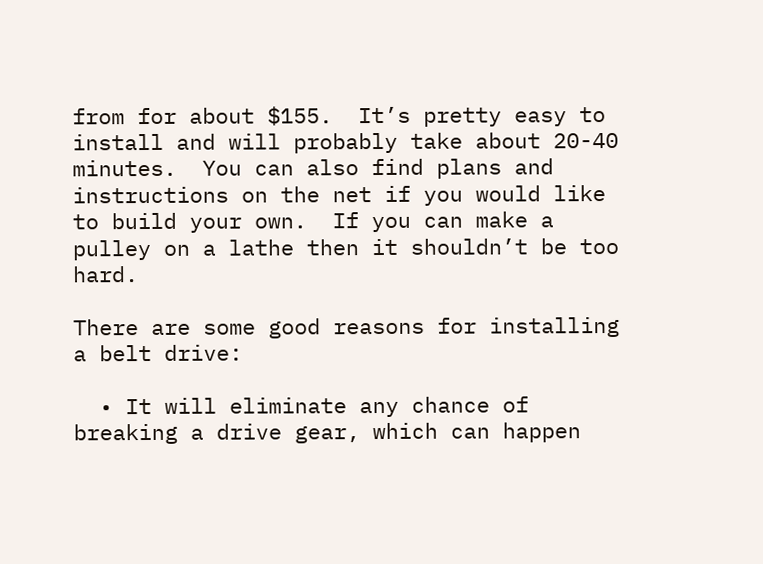from for about $155.  It’s pretty easy to install and will probably take about 20-40 minutes.  You can also find plans and instructions on the net if you would like to build your own.  If you can make a pulley on a lathe then it shouldn’t be too hard.

There are some good reasons for installing a belt drive:

  • It will eliminate any chance of breaking a drive gear, which can happen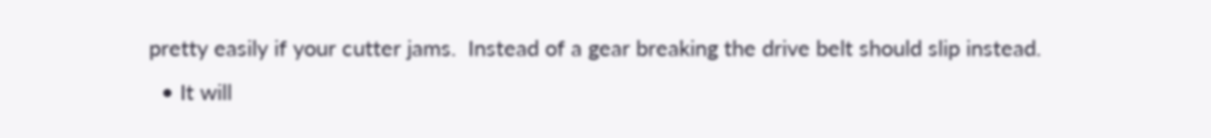pretty easily if your cutter jams.  Instead of a gear breaking the drive belt should slip instead.
  • It will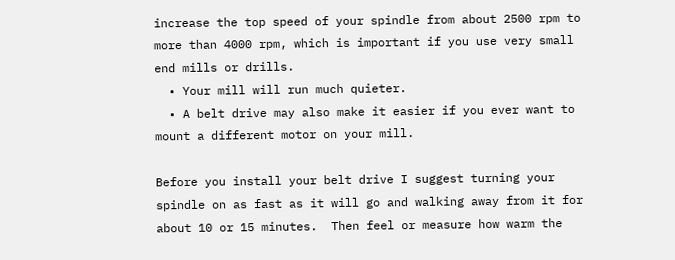increase the top speed of your spindle from about 2500 rpm to more than 4000 rpm, which is important if you use very small end mills or drills.
  • Your mill will run much quieter.
  • A belt drive may also make it easier if you ever want to mount a different motor on your mill.

Before you install your belt drive I suggest turning your spindle on as fast as it will go and walking away from it for about 10 or 15 minutes.  Then feel or measure how warm the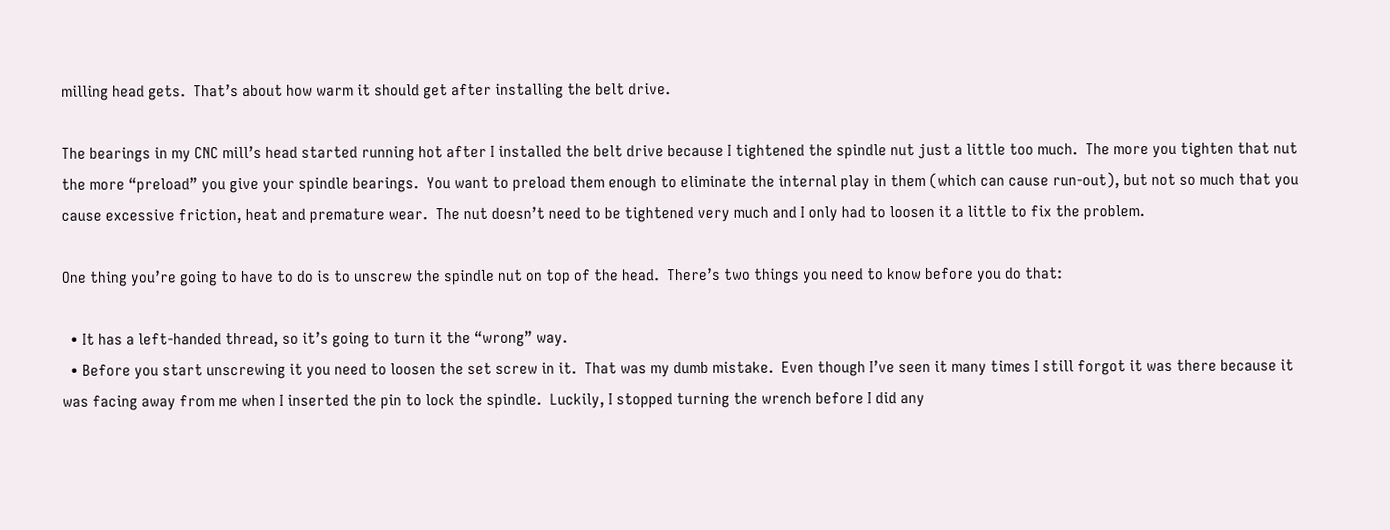milling head gets.  That’s about how warm it should get after installing the belt drive.

The bearings in my CNC mill’s head started running hot after I installed the belt drive because I tightened the spindle nut just a little too much.  The more you tighten that nut the more “preload” you give your spindle bearings.  You want to preload them enough to eliminate the internal play in them (which can cause run-out), but not so much that you cause excessive friction, heat and premature wear.  The nut doesn’t need to be tightened very much and I only had to loosen it a little to fix the problem.

One thing you’re going to have to do is to unscrew the spindle nut on top of the head.  There’s two things you need to know before you do that:

  • It has a left-handed thread, so it’s going to turn it the “wrong” way.
  • Before you start unscrewing it you need to loosen the set screw in it.  That was my dumb mistake.  Even though I’ve seen it many times I still forgot it was there because it was facing away from me when I inserted the pin to lock the spindle.  Luckily, I stopped turning the wrench before I did any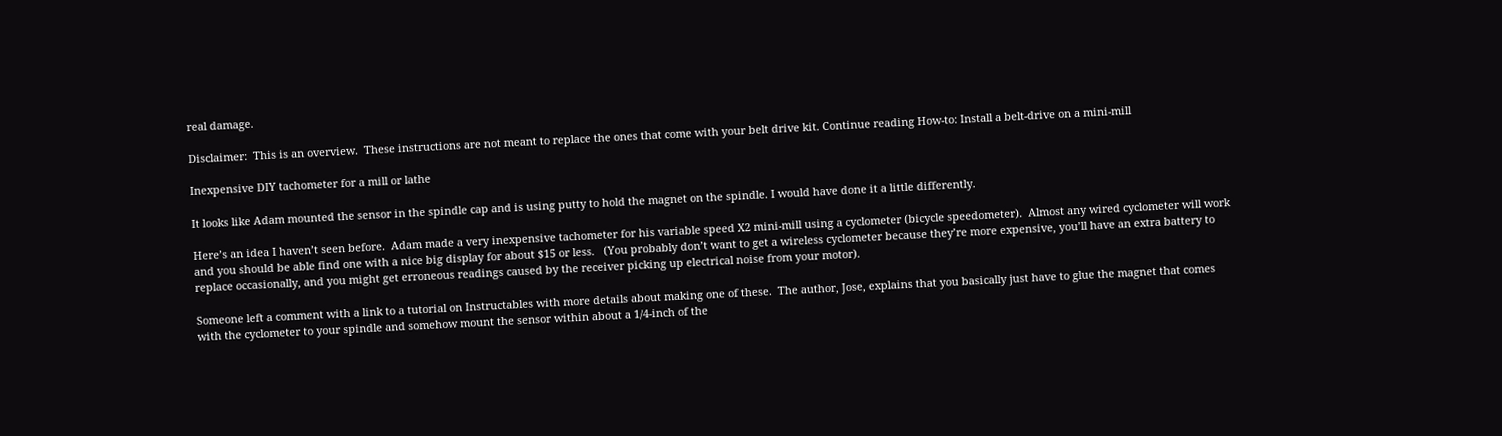real damage.

Disclaimer:  This is an overview.  These instructions are not meant to replace the ones that come with your belt drive kit. Continue reading How-to: Install a belt-drive on a mini-mill

Inexpensive DIY tachometer for a mill or lathe

It looks like Adam mounted the sensor in the spindle cap and is using putty to hold the magnet on the spindle. I would have done it a little differently.

Here’s an idea I haven’t seen before.  Adam made a very inexpensive tachometer for his variable speed X2 mini-mill using a cyclometer (bicycle speedometer).  Almost any wired cyclometer will work and you should be able find one with a nice big display for about $15 or less.   (You probably don’t want to get a wireless cyclometer because they’re more expensive, you’ll have an extra battery to replace occasionally, and you might get erroneous readings caused by the receiver picking up electrical noise from your motor).

Someone left a comment with a link to a tutorial on Instructables with more details about making one of these.  The author, Jose, explains that you basically just have to glue the magnet that comes with the cyclometer to your spindle and somehow mount the sensor within about a 1/4-inch of the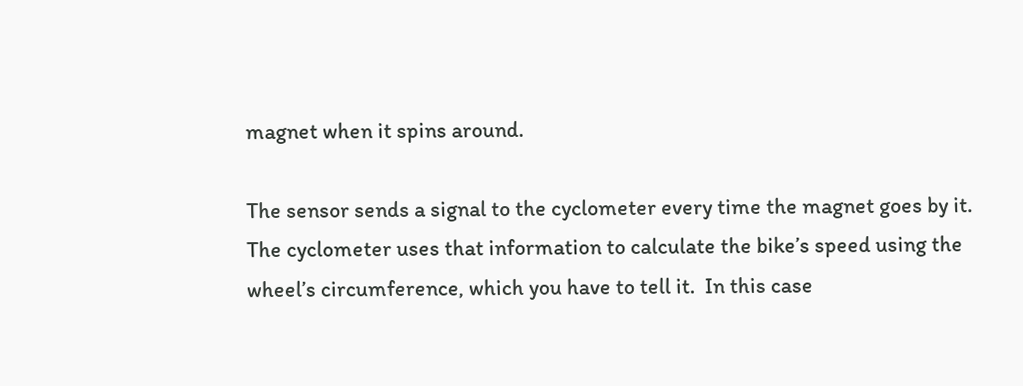magnet when it spins around.

The sensor sends a signal to the cyclometer every time the magnet goes by it.  The cyclometer uses that information to calculate the bike’s speed using the wheel’s circumference, which you have to tell it.  In this case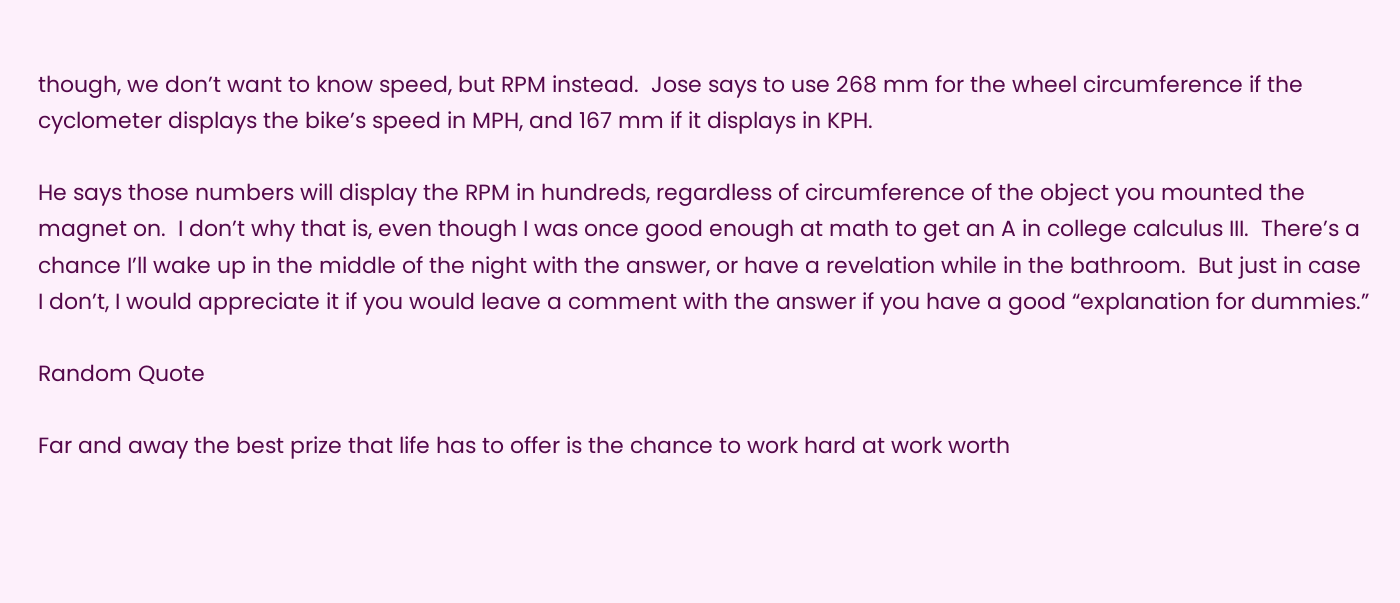though, we don’t want to know speed, but RPM instead.  Jose says to use 268 mm for the wheel circumference if the cyclometer displays the bike’s speed in MPH, and 167 mm if it displays in KPH.

He says those numbers will display the RPM in hundreds, regardless of circumference of the object you mounted the magnet on.  I don’t why that is, even though I was once good enough at math to get an A in college calculus III.  There’s a chance I’ll wake up in the middle of the night with the answer, or have a revelation while in the bathroom.  But just in case I don’t, I would appreciate it if you would leave a comment with the answer if you have a good “explanation for dummies.”

Random Quote

Far and away the best prize that life has to offer is the chance to work hard at work worth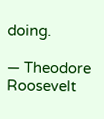doing.

— Theodore Roosevelt